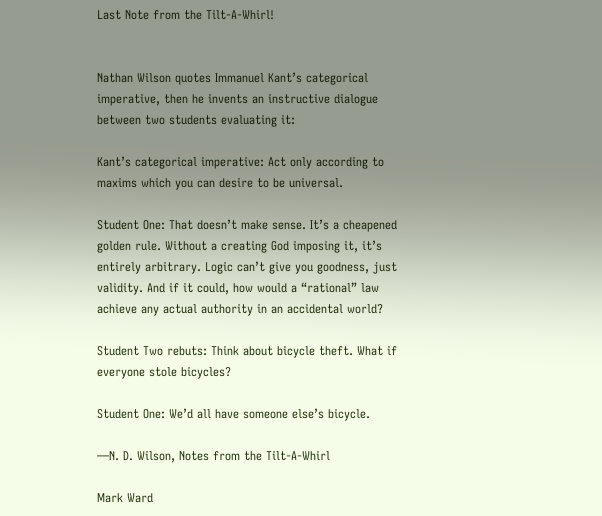Last Note from the Tilt-A-Whirl!


Nathan Wilson quotes Immanuel Kant’s categorical imperative, then he invents an instructive dialogue between two students evaluating it:

Kant’s categorical imperative: Act only according to maxims which you can desire to be universal.

Student One: That doesn’t make sense. It’s a cheapened golden rule. Without a creating God imposing it, it’s entirely arbitrary. Logic can’t give you goodness, just validity. And if it could, how would a “rational” law achieve any actual authority in an accidental world?

Student Two rebuts: Think about bicycle theft. What if everyone stole bicycles?

Student One: We’d all have someone else’s bicycle.

—N. D. Wilson, Notes from the Tilt-A-Whirl

Mark Ward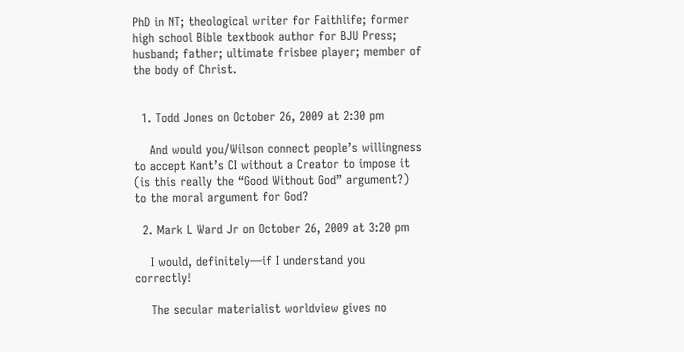PhD in NT; theological writer for Faithlife; former high school Bible textbook author for BJU Press; husband; father; ultimate frisbee player; member of the body of Christ.


  1. Todd Jones on October 26, 2009 at 2:30 pm

    And would you/Wilson connect people’s willingness to accept Kant’s CI without a Creator to impose it (is this really the “Good Without God” argument?) to the moral argument for God?

  2. Mark L Ward Jr on October 26, 2009 at 3:20 pm

    I would, definitely—if I understand you correctly!

    The secular materialist worldview gives no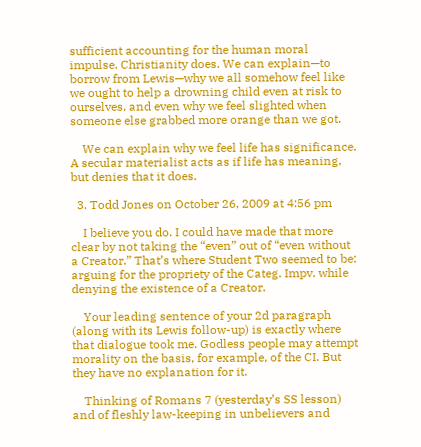sufficient accounting for the human moral impulse. Christianity does. We can explain—to borrow from Lewis—why we all somehow feel like we ought to help a drowning child even at risk to ourselves, and even why we feel slighted when someone else grabbed more orange than we got.

    We can explain why we feel life has significance. A secular materialist acts as if life has meaning, but denies that it does.

  3. Todd Jones on October 26, 2009 at 4:56 pm

    I believe you do. I could have made that more clear by not taking the “even” out of “even without a Creator.” That’s where Student Two seemed to be: arguing for the propriety of the Categ. Impv. while denying the existence of a Creator.

    Your leading sentence of your 2d paragraph (along with its Lewis follow-up) is exactly where that dialogue took me. Godless people may attempt morality on the basis, for example, of the CI. But they have no explanation for it.

    Thinking of Romans 7 (yesterday’s SS lesson) and of fleshly law-keeping in unbelievers and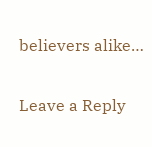believers alike…

Leave a Reply